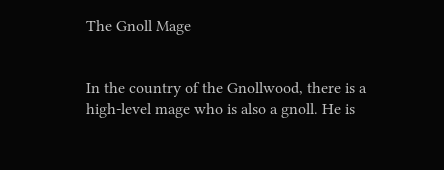The Gnoll Mage


In the country of the Gnollwood, there is a high-level mage who is also a gnoll. He is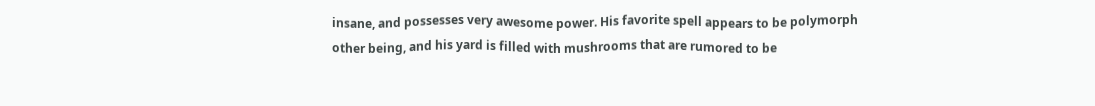insane, and possesses very awesome power. His favorite spell appears to be polymorph other being, and his yard is filled with mushrooms that are rumored to be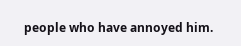people who have annoyed him.